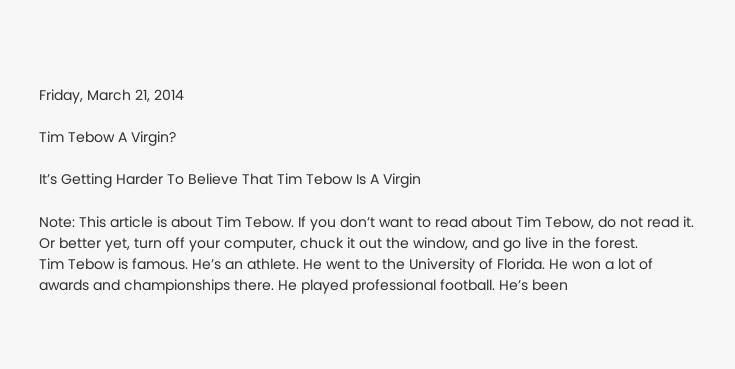Friday, March 21, 2014

Tim Tebow A Virgin?

It’s Getting Harder To Believe That Tim Tebow Is A Virgin

Note: This article is about Tim Tebow. If you don’t want to read about Tim Tebow, do not read it. Or better yet, turn off your computer, chuck it out the window, and go live in the forest.
Tim Tebow is famous. He’s an athlete. He went to the University of Florida. He won a lot of awards and championships there. He played professional football. He’s been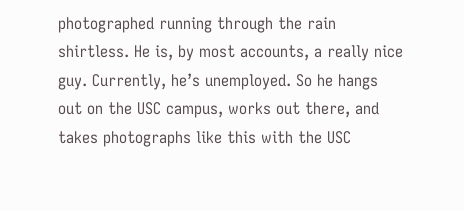photographed running through the rain shirtless. He is, by most accounts, a really nice guy. Currently, he’s unemployed. So he hangs out on the USC campus, works out there, and takes photographs like this with the USC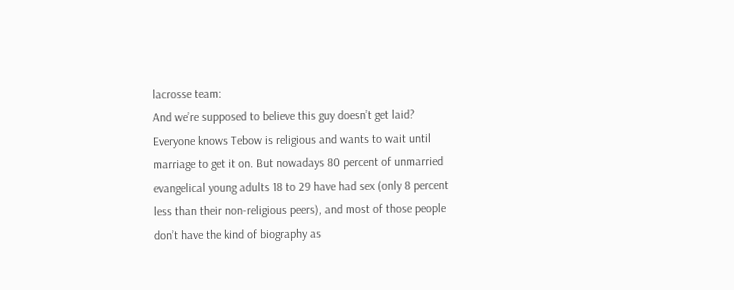lacrosse team:
And we’re supposed to believe this guy doesn’t get laid?
Everyone knows Tebow is religious and wants to wait until marriage to get it on. But nowadays 80 percent of unmarried evangelical young adults 18 to 29 have had sex (only 8 percent less than their non-religious peers), and most of those people don’t have the kind of biography as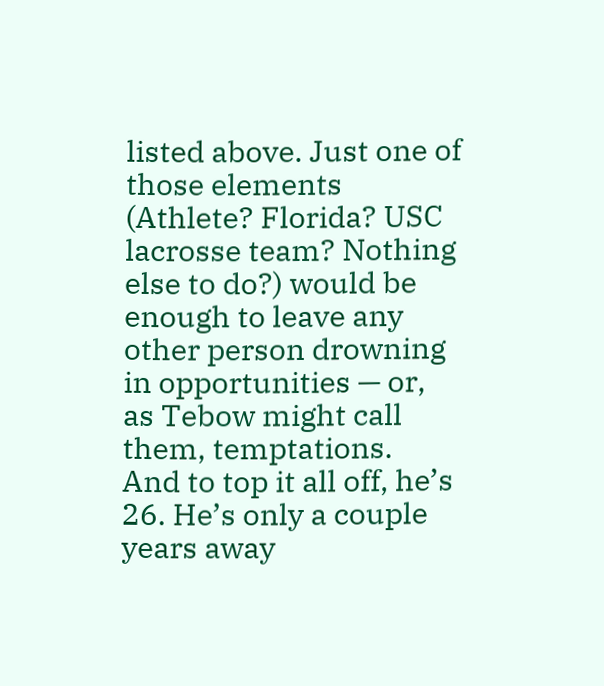listed above. Just one of those elements (Athlete? Florida? USC lacrosse team? Nothing else to do?) would be enough to leave any other person drowning in opportunities — or, as Tebow might call them, temptations.
And to top it all off, he’s 26. He’s only a couple years away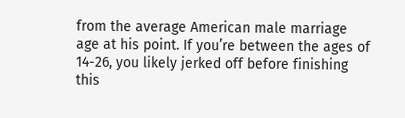from the average American male marriage age at his point. If you’re between the ages of 14-26, you likely jerked off before finishing this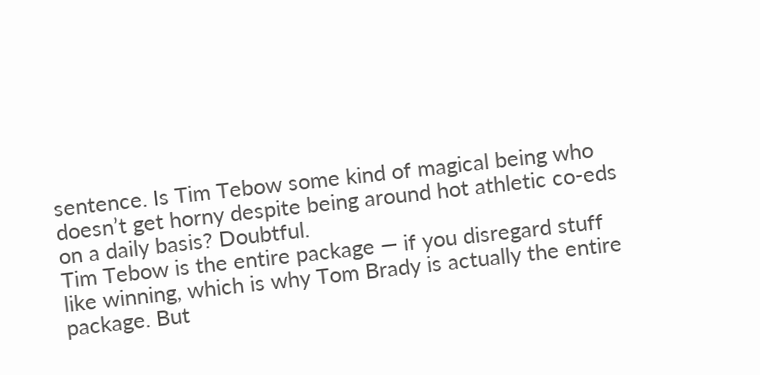sentence. Is Tim Tebow some kind of magical being who doesn’t get horny despite being around hot athletic co-eds on a daily basis? Doubtful.
Tim Tebow is the entire package — if you disregard stuff like winning, which is why Tom Brady is actually the entire package. But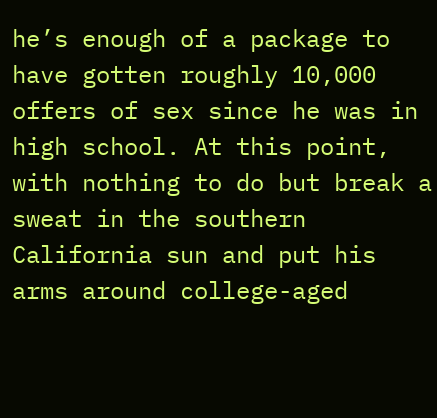he’s enough of a package to have gotten roughly 10,000 offers of sex since he was in high school. At this point, with nothing to do but break a sweat in the southern California sun and put his arms around college-aged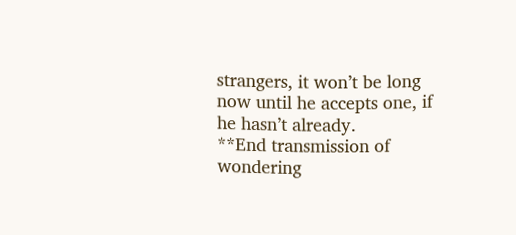strangers, it won’t be long now until he accepts one, if he hasn’t already.
**End transmission of wondering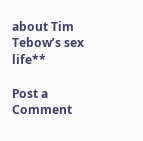about Tim Tebow’s sex life**

Post a Comment